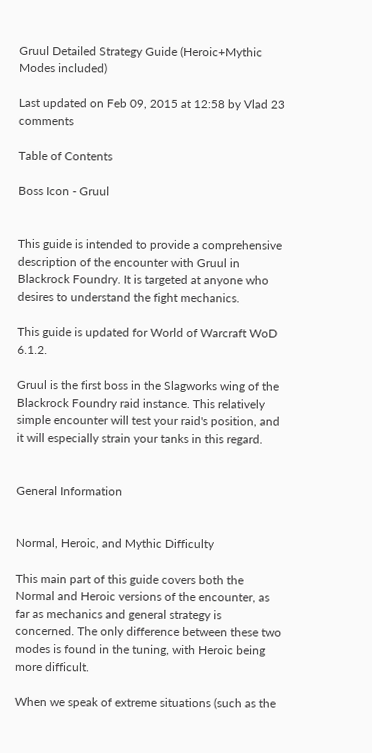Gruul Detailed Strategy Guide (Heroic+Mythic Modes included)

Last updated on Feb 09, 2015 at 12:58 by Vlad 23 comments

Table of Contents

Boss Icon - Gruul


This guide is intended to provide a comprehensive description of the encounter with Gruul in Blackrock Foundry. It is targeted at anyone who desires to understand the fight mechanics.

This guide is updated for World of Warcraft WoD 6.1.2.

Gruul is the first boss in the Slagworks wing of the Blackrock Foundry raid instance. This relatively simple encounter will test your raid's position, and it will especially strain your tanks in this regard.


General Information


Normal, Heroic, and Mythic Difficulty

This main part of this guide covers both the Normal and Heroic versions of the encounter, as far as mechanics and general strategy is concerned. The only difference between these two modes is found in the tuning, with Heroic being more difficult.

When we speak of extreme situations (such as the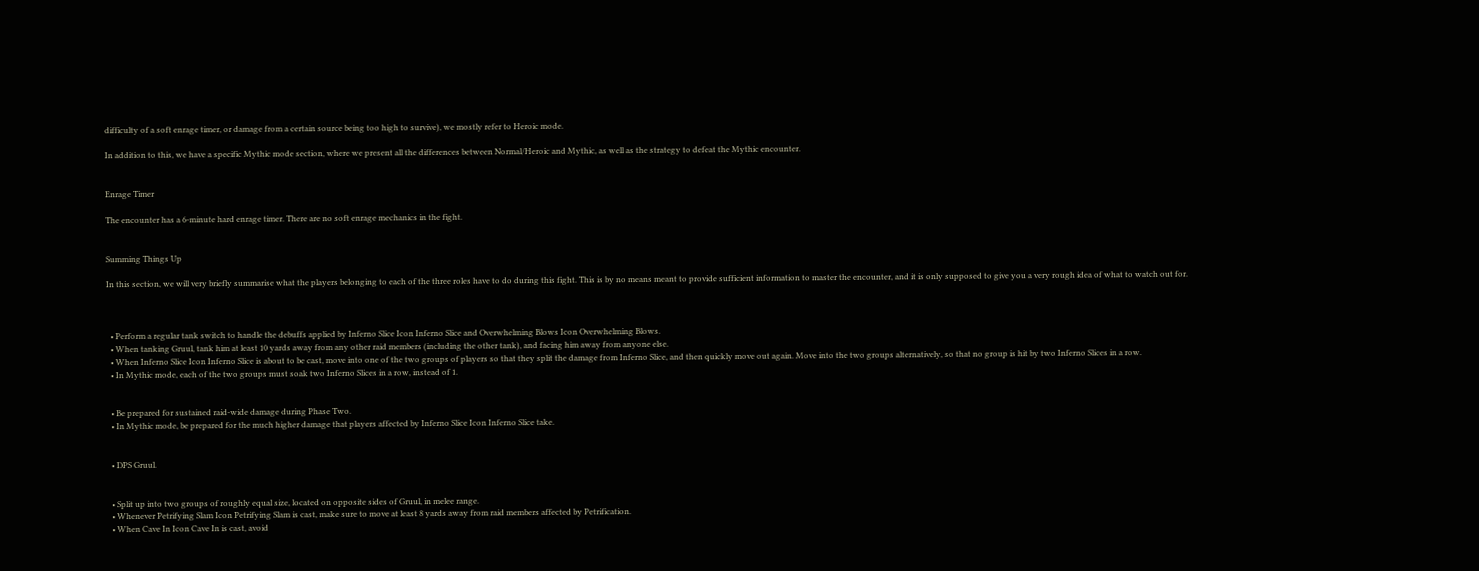difficulty of a soft enrage timer, or damage from a certain source being too high to survive), we mostly refer to Heroic mode.

In addition to this, we have a specific Mythic mode section, where we present all the differences between Normal/Heroic and Mythic, as well as the strategy to defeat the Mythic encounter.


Enrage Timer

The encounter has a 6-minute hard enrage timer. There are no soft enrage mechanics in the fight.


Summing Things Up

In this section, we will very briefly summarise what the players belonging to each of the three roles have to do during this fight. This is by no means meant to provide sufficient information to master the encounter, and it is only supposed to give you a very rough idea of what to watch out for.



  • Perform a regular tank switch to handle the debuffs applied by Inferno Slice Icon Inferno Slice and Overwhelming Blows Icon Overwhelming Blows.
  • When tanking Gruul, tank him at least 10 yards away from any other raid members (including the other tank), and facing him away from anyone else.
  • When Inferno Slice Icon Inferno Slice is about to be cast, move into one of the two groups of players so that they split the damage from Inferno Slice, and then quickly move out again. Move into the two groups alternatively, so that no group is hit by two Inferno Slices in a row.
  • In Mythic mode, each of the two groups must soak two Inferno Slices in a row, instead of 1.


  • Be prepared for sustained raid-wide damage during Phase Two.
  • In Mythic mode, be prepared for the much higher damage that players affected by Inferno Slice Icon Inferno Slice take.


  • DPS Gruul.


  • Split up into two groups of roughly equal size, located on opposite sides of Gruul, in melee range.
  • Whenever Petrifying Slam Icon Petrifying Slam is cast, make sure to move at least 8 yards away from raid members affected by Petrification.
  • When Cave In Icon Cave In is cast, avoid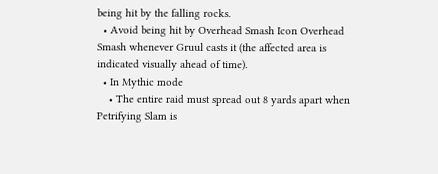being hit by the falling rocks.
  • Avoid being hit by Overhead Smash Icon Overhead Smash whenever Gruul casts it (the affected area is indicated visually ahead of time).
  • In Mythic mode
    • The entire raid must spread out 8 yards apart when Petrifying Slam is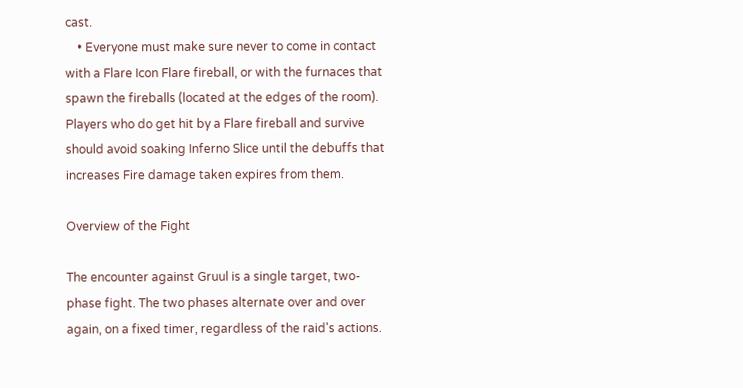cast.
    • Everyone must make sure never to come in contact with a Flare Icon Flare fireball, or with the furnaces that spawn the fireballs (located at the edges of the room). Players who do get hit by a Flare fireball and survive should avoid soaking Inferno Slice until the debuffs that increases Fire damage taken expires from them.

Overview of the Fight

The encounter against Gruul is a single target, two-phase fight. The two phases alternate over and over again, on a fixed timer, regardless of the raid's actions.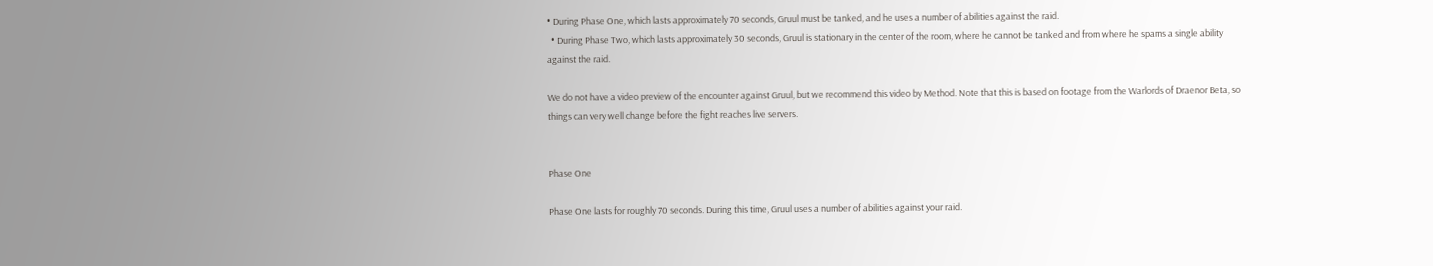• During Phase One, which lasts approximately 70 seconds, Gruul must be tanked, and he uses a number of abilities against the raid.
  • During Phase Two, which lasts approximately 30 seconds, Gruul is stationary in the center of the room, where he cannot be tanked and from where he spams a single ability against the raid.

We do not have a video preview of the encounter against Gruul, but we recommend this video by Method. Note that this is based on footage from the Warlords of Draenor Beta, so things can very well change before the fight reaches live servers.


Phase One

Phase One lasts for roughly 70 seconds. During this time, Gruul uses a number of abilities against your raid.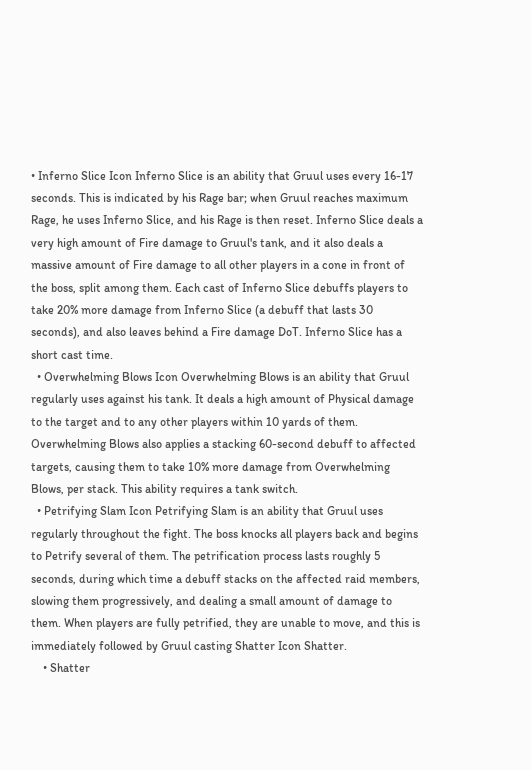• Inferno Slice Icon Inferno Slice is an ability that Gruul uses every 16-17 seconds. This is indicated by his Rage bar; when Gruul reaches maximum Rage, he uses Inferno Slice, and his Rage is then reset. Inferno Slice deals a very high amount of Fire damage to Gruul's tank, and it also deals a massive amount of Fire damage to all other players in a cone in front of the boss, split among them. Each cast of Inferno Slice debuffs players to take 20% more damage from Inferno Slice (a debuff that lasts 30 seconds), and also leaves behind a Fire damage DoT. Inferno Slice has a short cast time.
  • Overwhelming Blows Icon Overwhelming Blows is an ability that Gruul regularly uses against his tank. It deals a high amount of Physical damage to the target and to any other players within 10 yards of them. Overwhelming Blows also applies a stacking 60-second debuff to affected targets, causing them to take 10% more damage from Overwhelming Blows, per stack. This ability requires a tank switch.
  • Petrifying Slam Icon Petrifying Slam is an ability that Gruul uses regularly throughout the fight. The boss knocks all players back and begins to Petrify several of them. The petrification process lasts roughly 5 seconds, during which time a debuff stacks on the affected raid members, slowing them progressively, and dealing a small amount of damage to them. When players are fully petrified, they are unable to move, and this is immediately followed by Gruul casting Shatter Icon Shatter.
    • Shatter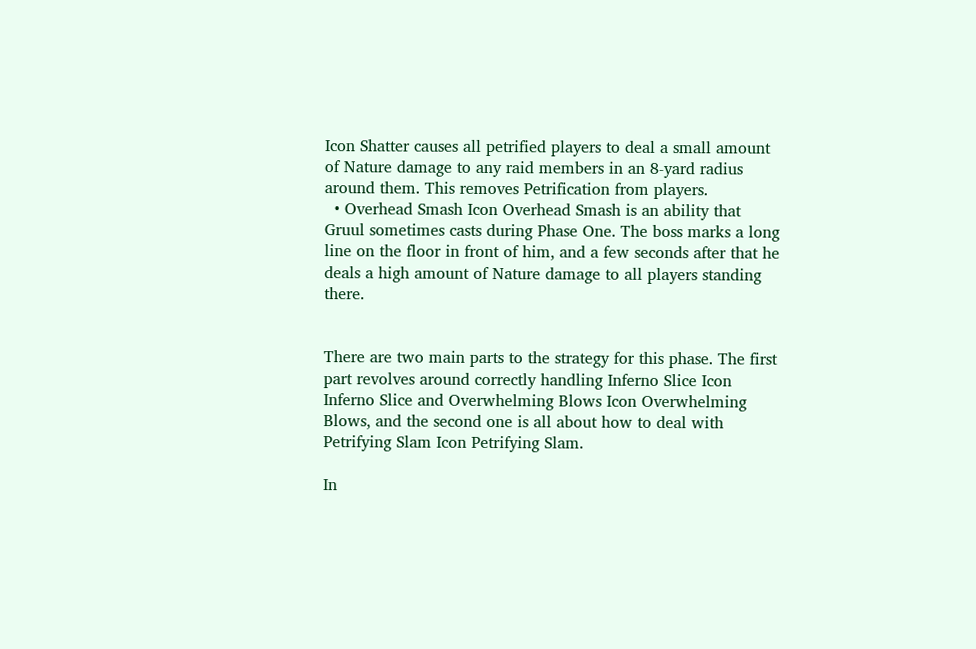Icon Shatter causes all petrified players to deal a small amount of Nature damage to any raid members in an 8-yard radius around them. This removes Petrification from players.
  • Overhead Smash Icon Overhead Smash is an ability that Gruul sometimes casts during Phase One. The boss marks a long line on the floor in front of him, and a few seconds after that he deals a high amount of Nature damage to all players standing there.


There are two main parts to the strategy for this phase. The first part revolves around correctly handling Inferno Slice Icon Inferno Slice and Overwhelming Blows Icon Overwhelming Blows, and the second one is all about how to deal with Petrifying Slam Icon Petrifying Slam.

In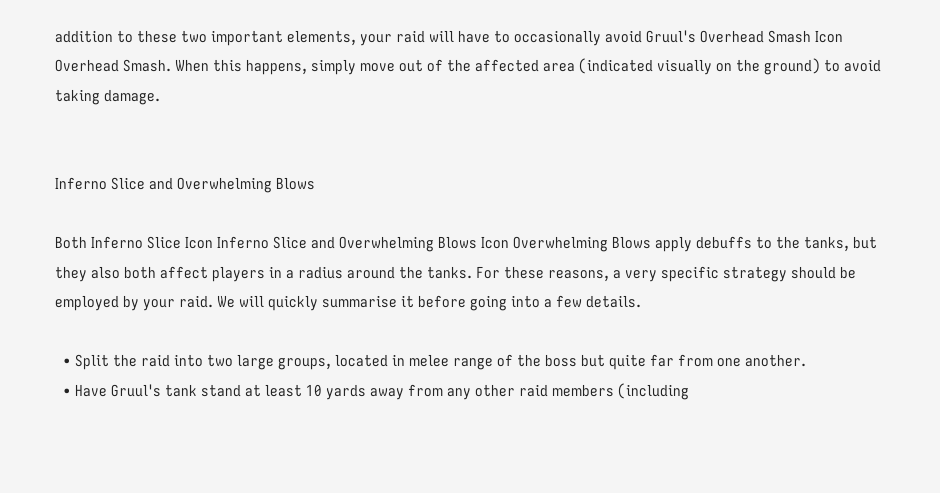addition to these two important elements, your raid will have to occasionally avoid Gruul's Overhead Smash Icon Overhead Smash. When this happens, simply move out of the affected area (indicated visually on the ground) to avoid taking damage.


Inferno Slice and Overwhelming Blows

Both Inferno Slice Icon Inferno Slice and Overwhelming Blows Icon Overwhelming Blows apply debuffs to the tanks, but they also both affect players in a radius around the tanks. For these reasons, a very specific strategy should be employed by your raid. We will quickly summarise it before going into a few details.

  • Split the raid into two large groups, located in melee range of the boss but quite far from one another.
  • Have Gruul's tank stand at least 10 yards away from any other raid members (including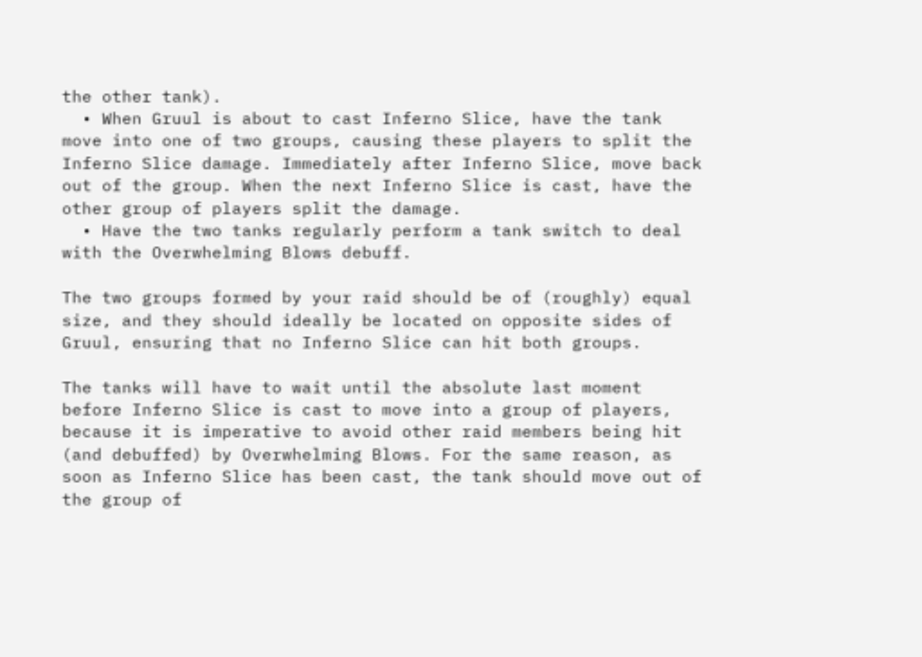the other tank).
  • When Gruul is about to cast Inferno Slice, have the tank move into one of two groups, causing these players to split the Inferno Slice damage. Immediately after Inferno Slice, move back out of the group. When the next Inferno Slice is cast, have the other group of players split the damage.
  • Have the two tanks regularly perform a tank switch to deal with the Overwhelming Blows debuff.

The two groups formed by your raid should be of (roughly) equal size, and they should ideally be located on opposite sides of Gruul, ensuring that no Inferno Slice can hit both groups.

The tanks will have to wait until the absolute last moment before Inferno Slice is cast to move into a group of players, because it is imperative to avoid other raid members being hit (and debuffed) by Overwhelming Blows. For the same reason, as soon as Inferno Slice has been cast, the tank should move out of the group of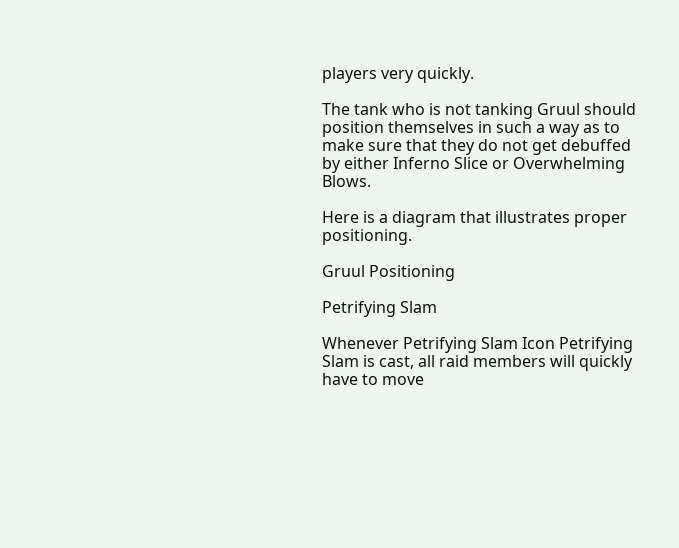players very quickly.

The tank who is not tanking Gruul should position themselves in such a way as to make sure that they do not get debuffed by either Inferno Slice or Overwhelming Blows.

Here is a diagram that illustrates proper positioning.

Gruul Positioning

Petrifying Slam

Whenever Petrifying Slam Icon Petrifying Slam is cast, all raid members will quickly have to move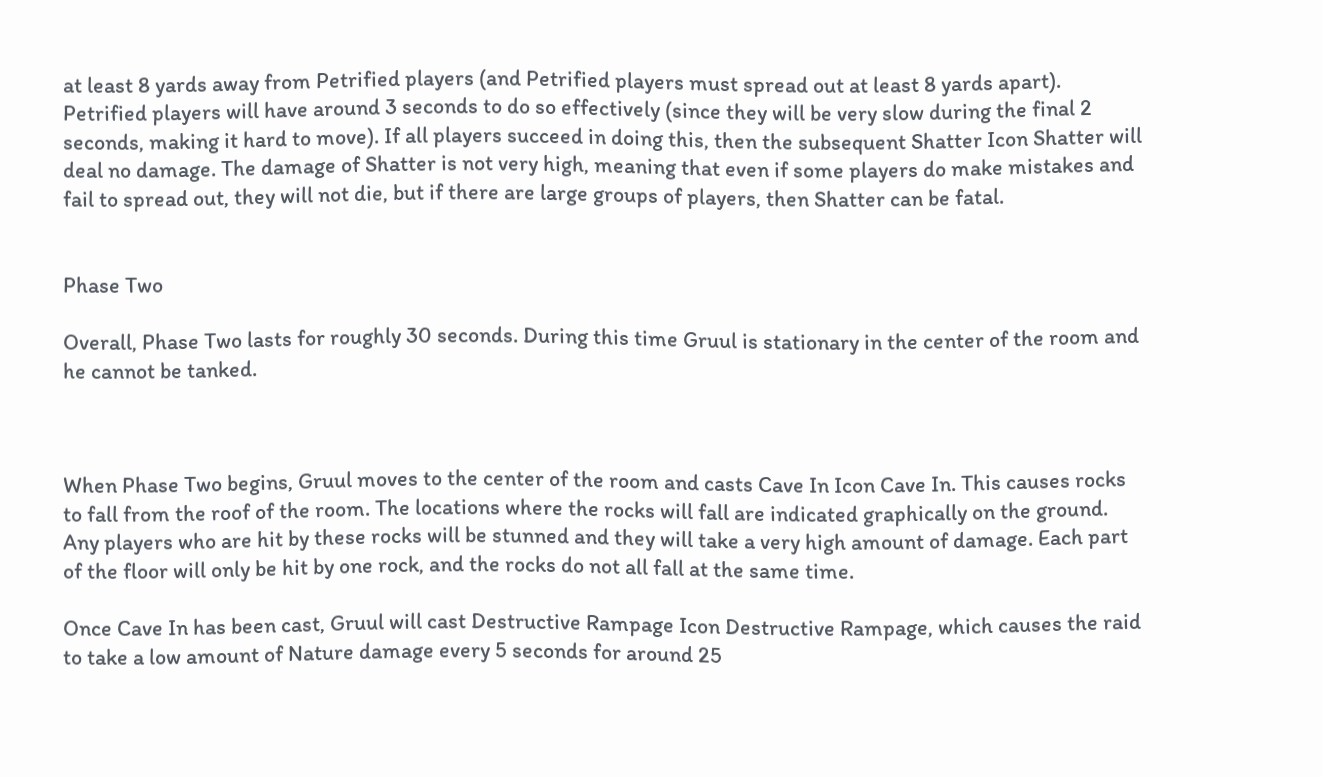at least 8 yards away from Petrified players (and Petrified players must spread out at least 8 yards apart). Petrified players will have around 3 seconds to do so effectively (since they will be very slow during the final 2 seconds, making it hard to move). If all players succeed in doing this, then the subsequent Shatter Icon Shatter will deal no damage. The damage of Shatter is not very high, meaning that even if some players do make mistakes and fail to spread out, they will not die, but if there are large groups of players, then Shatter can be fatal.


Phase Two

Overall, Phase Two lasts for roughly 30 seconds. During this time Gruul is stationary in the center of the room and he cannot be tanked.



When Phase Two begins, Gruul moves to the center of the room and casts Cave In Icon Cave In. This causes rocks to fall from the roof of the room. The locations where the rocks will fall are indicated graphically on the ground. Any players who are hit by these rocks will be stunned and they will take a very high amount of damage. Each part of the floor will only be hit by one rock, and the rocks do not all fall at the same time.

Once Cave In has been cast, Gruul will cast Destructive Rampage Icon Destructive Rampage, which causes the raid to take a low amount of Nature damage every 5 seconds for around 25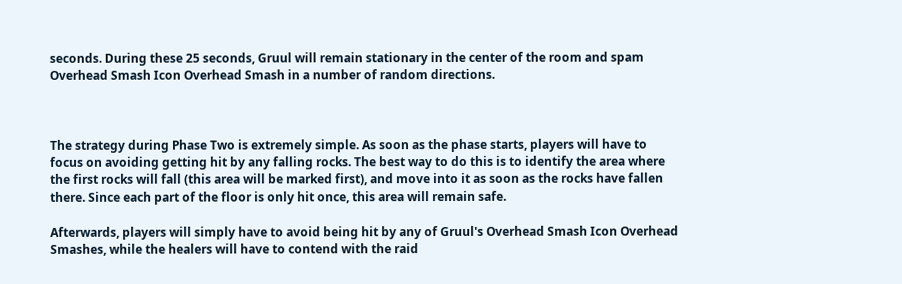seconds. During these 25 seconds, Gruul will remain stationary in the center of the room and spam Overhead Smash Icon Overhead Smash in a number of random directions.



The strategy during Phase Two is extremely simple. As soon as the phase starts, players will have to focus on avoiding getting hit by any falling rocks. The best way to do this is to identify the area where the first rocks will fall (this area will be marked first), and move into it as soon as the rocks have fallen there. Since each part of the floor is only hit once, this area will remain safe.

Afterwards, players will simply have to avoid being hit by any of Gruul's Overhead Smash Icon Overhead Smashes, while the healers will have to contend with the raid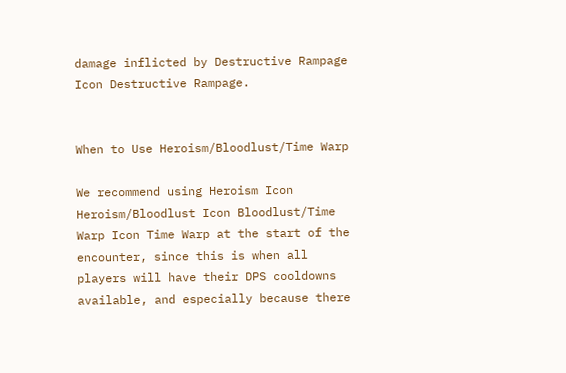damage inflicted by Destructive Rampage Icon Destructive Rampage.


When to Use Heroism/Bloodlust/Time Warp

We recommend using Heroism Icon Heroism/Bloodlust Icon Bloodlust/Time Warp Icon Time Warp at the start of the encounter, since this is when all players will have their DPS cooldowns available, and especially because there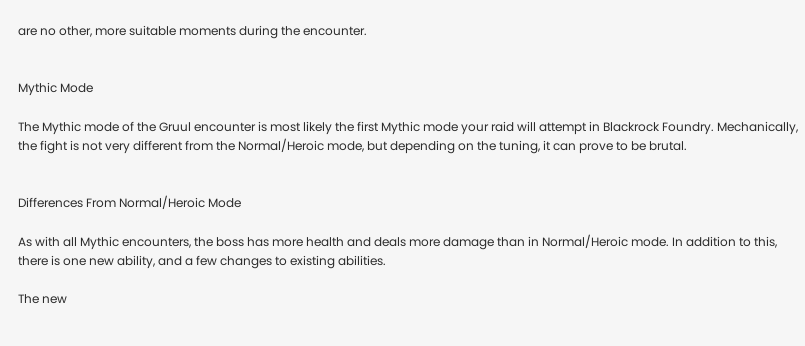are no other, more suitable moments during the encounter.


Mythic Mode

The Mythic mode of the Gruul encounter is most likely the first Mythic mode your raid will attempt in Blackrock Foundry. Mechanically, the fight is not very different from the Normal/Heroic mode, but depending on the tuning, it can prove to be brutal.


Differences From Normal/Heroic Mode

As with all Mythic encounters, the boss has more health and deals more damage than in Normal/Heroic mode. In addition to this, there is one new ability, and a few changes to existing abilities.

The new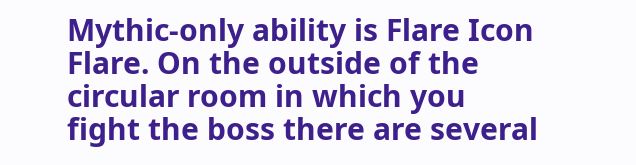Mythic-only ability is Flare Icon Flare. On the outside of the circular room in which you fight the boss there are several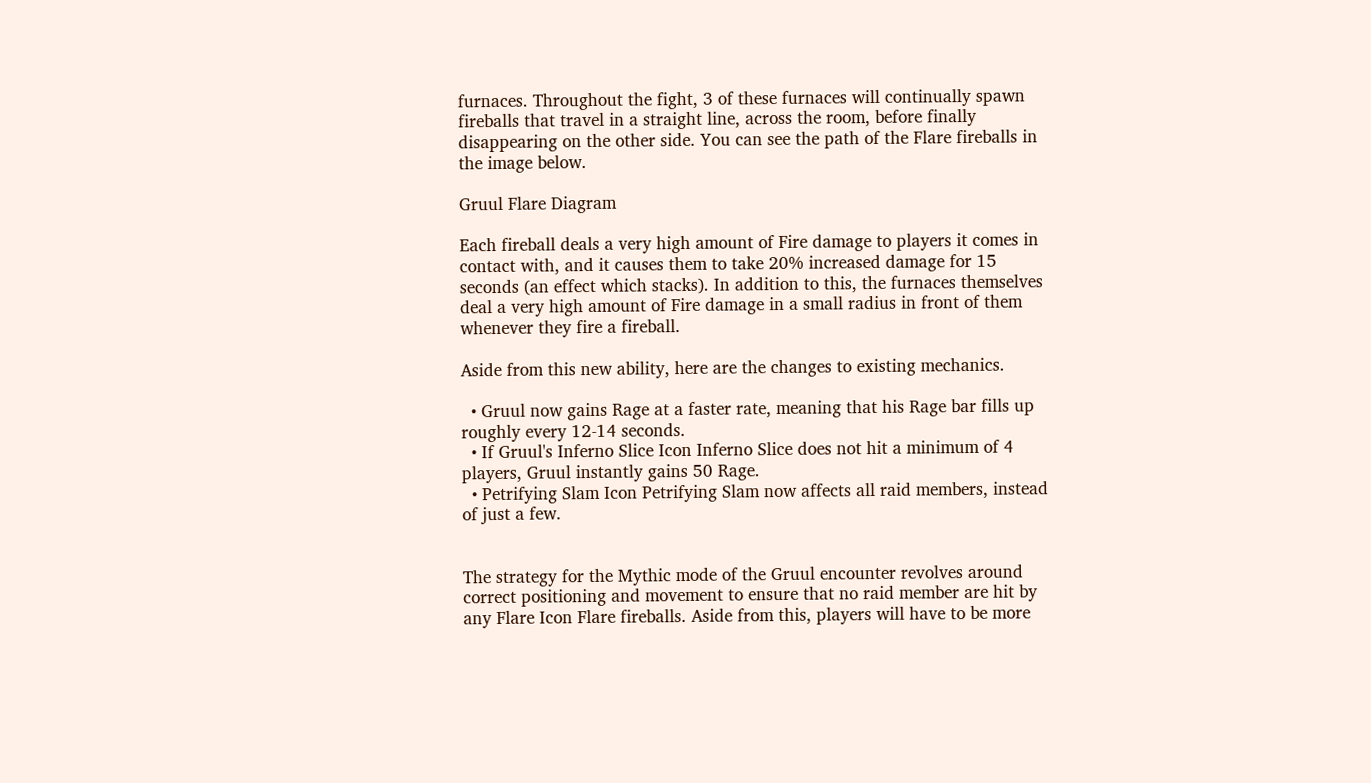furnaces. Throughout the fight, 3 of these furnaces will continually spawn fireballs that travel in a straight line, across the room, before finally disappearing on the other side. You can see the path of the Flare fireballs in the image below.

Gruul Flare Diagram

Each fireball deals a very high amount of Fire damage to players it comes in contact with, and it causes them to take 20% increased damage for 15 seconds (an effect which stacks). In addition to this, the furnaces themselves deal a very high amount of Fire damage in a small radius in front of them whenever they fire a fireball.

Aside from this new ability, here are the changes to existing mechanics.

  • Gruul now gains Rage at a faster rate, meaning that his Rage bar fills up roughly every 12-14 seconds.
  • If Gruul's Inferno Slice Icon Inferno Slice does not hit a minimum of 4 players, Gruul instantly gains 50 Rage.
  • Petrifying Slam Icon Petrifying Slam now affects all raid members, instead of just a few.


The strategy for the Mythic mode of the Gruul encounter revolves around correct positioning and movement to ensure that no raid member are hit by any Flare Icon Flare fireballs. Aside from this, players will have to be more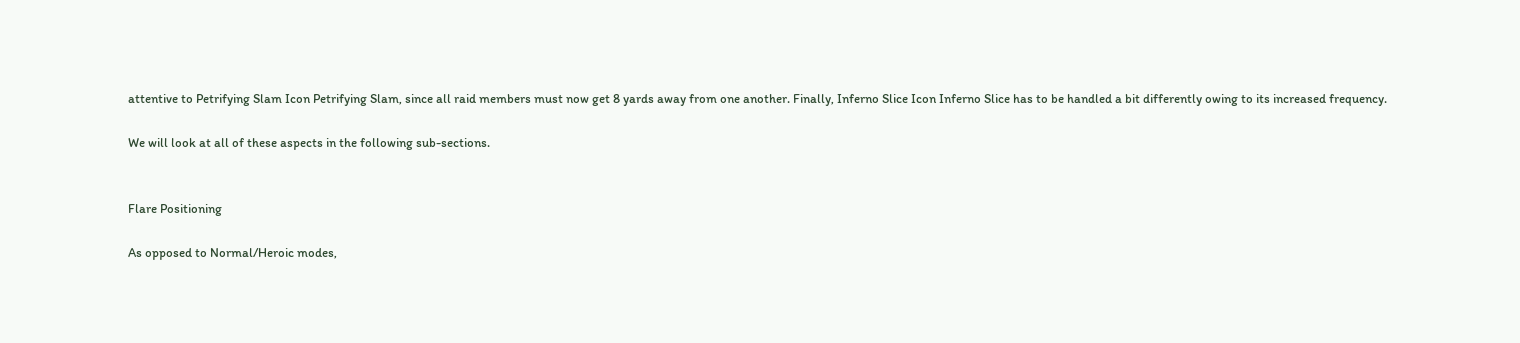attentive to Petrifying Slam Icon Petrifying Slam, since all raid members must now get 8 yards away from one another. Finally, Inferno Slice Icon Inferno Slice has to be handled a bit differently owing to its increased frequency.

We will look at all of these aspects in the following sub-sections.


Flare Positioning

As opposed to Normal/Heroic modes,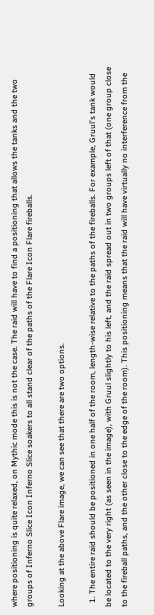where positioning is quite relaxed, on Mythic mode this is not the case. The raid will have to find a positioning that allows the tanks and the two groups of Inferno Slice Icon Inferno Slice soakers to all stand clear of the paths of the Flare Icon Flare fireballs.

Looking at the above Flare image, we can see that there are two options.

  1. The entire raid should be positioned in one half of the room, length-wise relative to the paths of the fireballs. For example, Gruul's tank would be located to the very right (as seen in the image), with Gruul slightly to his left, and the raid spread out in two groups left of that (one group close to the fireball paths, and the other close to the edge of the room). This positioning means that the raid will have virtually no interference from the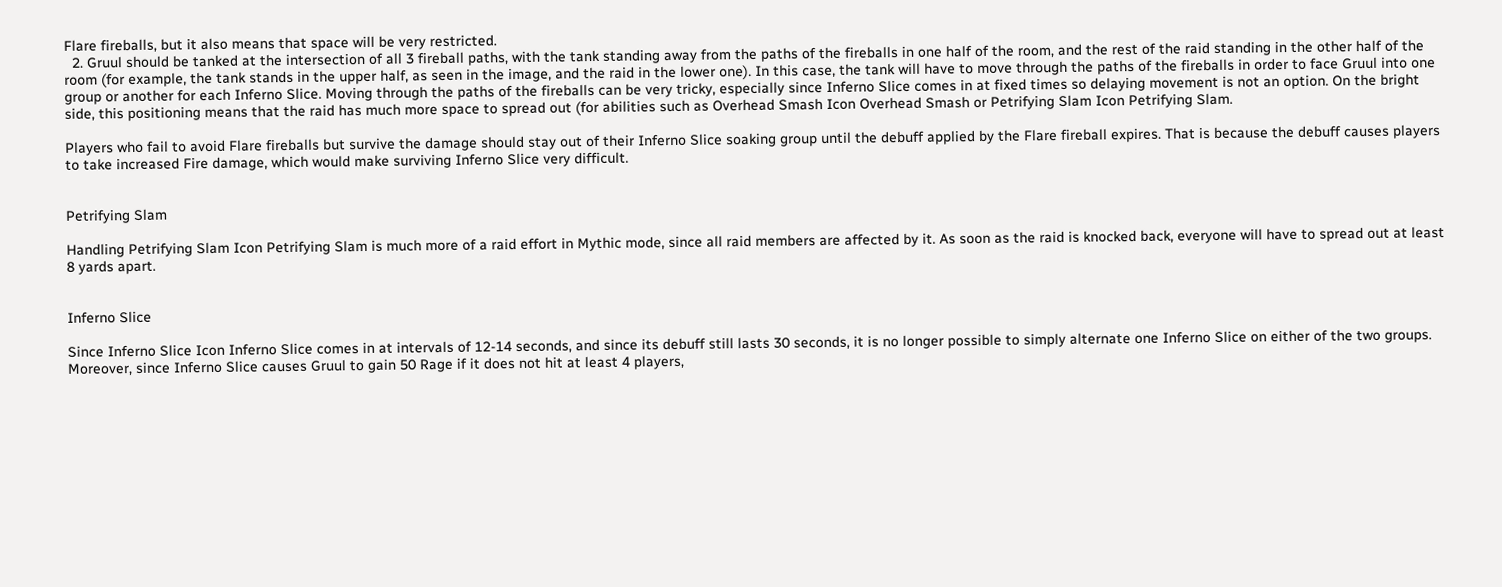Flare fireballs, but it also means that space will be very restricted.
  2. Gruul should be tanked at the intersection of all 3 fireball paths, with the tank standing away from the paths of the fireballs in one half of the room, and the rest of the raid standing in the other half of the room (for example, the tank stands in the upper half, as seen in the image, and the raid in the lower one). In this case, the tank will have to move through the paths of the fireballs in order to face Gruul into one group or another for each Inferno Slice. Moving through the paths of the fireballs can be very tricky, especially since Inferno Slice comes in at fixed times so delaying movement is not an option. On the bright side, this positioning means that the raid has much more space to spread out (for abilities such as Overhead Smash Icon Overhead Smash or Petrifying Slam Icon Petrifying Slam.

Players who fail to avoid Flare fireballs but survive the damage should stay out of their Inferno Slice soaking group until the debuff applied by the Flare fireball expires. That is because the debuff causes players to take increased Fire damage, which would make surviving Inferno Slice very difficult.


Petrifying Slam

Handling Petrifying Slam Icon Petrifying Slam is much more of a raid effort in Mythic mode, since all raid members are affected by it. As soon as the raid is knocked back, everyone will have to spread out at least 8 yards apart.


Inferno Slice

Since Inferno Slice Icon Inferno Slice comes in at intervals of 12-14 seconds, and since its debuff still lasts 30 seconds, it is no longer possible to simply alternate one Inferno Slice on either of the two groups. Moreover, since Inferno Slice causes Gruul to gain 50 Rage if it does not hit at least 4 players,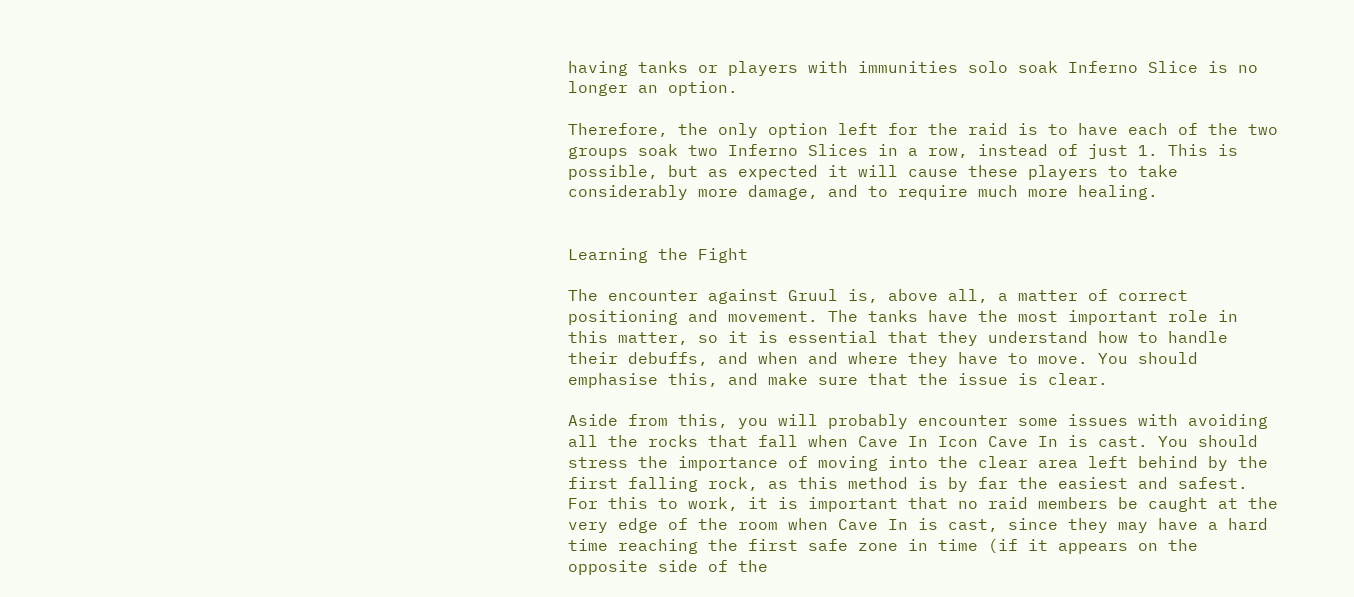having tanks or players with immunities solo soak Inferno Slice is no longer an option.

Therefore, the only option left for the raid is to have each of the two groups soak two Inferno Slices in a row, instead of just 1. This is possible, but as expected it will cause these players to take considerably more damage, and to require much more healing.


Learning the Fight

The encounter against Gruul is, above all, a matter of correct positioning and movement. The tanks have the most important role in this matter, so it is essential that they understand how to handle their debuffs, and when and where they have to move. You should emphasise this, and make sure that the issue is clear.

Aside from this, you will probably encounter some issues with avoiding all the rocks that fall when Cave In Icon Cave In is cast. You should stress the importance of moving into the clear area left behind by the first falling rock, as this method is by far the easiest and safest. For this to work, it is important that no raid members be caught at the very edge of the room when Cave In is cast, since they may have a hard time reaching the first safe zone in time (if it appears on the opposite side of the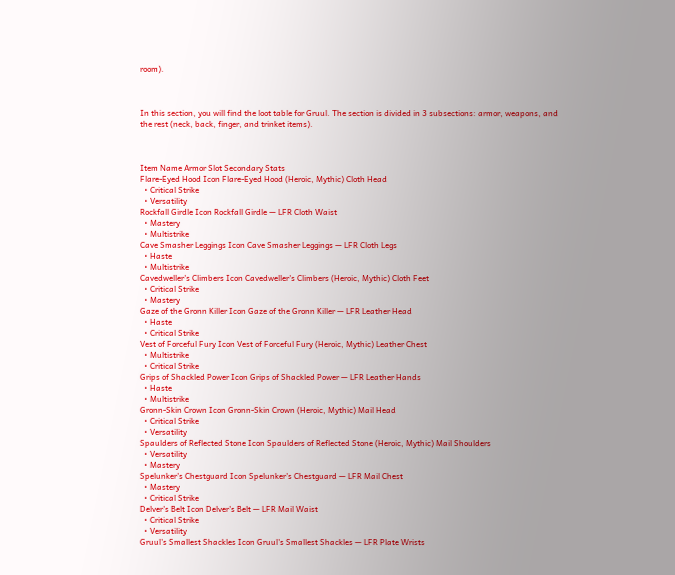room).



In this section, you will find the loot table for Gruul. The section is divided in 3 subsections: armor, weapons, and the rest (neck, back, finger, and trinket items).



Item Name Armor Slot Secondary Stats
Flare-Eyed Hood Icon Flare-Eyed Hood (Heroic, Mythic) Cloth Head
  • Critical Strike
  • Versatility
Rockfall Girdle Icon Rockfall Girdle — LFR Cloth Waist
  • Mastery
  • Multistrike
Cave Smasher Leggings Icon Cave Smasher Leggings — LFR Cloth Legs
  • Haste
  • Multistrike
Cavedweller's Climbers Icon Cavedweller's Climbers (Heroic, Mythic) Cloth Feet
  • Critical Strike
  • Mastery
Gaze of the Gronn Killer Icon Gaze of the Gronn Killer — LFR Leather Head
  • Haste
  • Critical Strike
Vest of Forceful Fury Icon Vest of Forceful Fury (Heroic, Mythic) Leather Chest
  • Multistrike
  • Critical Strike
Grips of Shackled Power Icon Grips of Shackled Power — LFR Leather Hands
  • Haste
  • Multistrike
Gronn-Skin Crown Icon Gronn-Skin Crown (Heroic, Mythic) Mail Head
  • Critical Strike
  • Versatility
Spaulders of Reflected Stone Icon Spaulders of Reflected Stone (Heroic, Mythic) Mail Shoulders
  • Versatility
  • Mastery
Spelunker's Chestguard Icon Spelunker's Chestguard — LFR Mail Chest
  • Mastery
  • Critical Strike
Delver's Belt Icon Delver's Belt — LFR Mail Waist
  • Critical Strike
  • Versatility
Gruul's Smallest Shackles Icon Gruul's Smallest Shackles — LFR Plate Wrists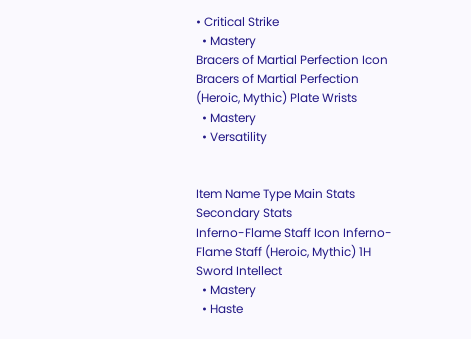• Critical Strike
  • Mastery
Bracers of Martial Perfection Icon Bracers of Martial Perfection (Heroic, Mythic) Plate Wrists
  • Mastery
  • Versatility


Item Name Type Main Stats Secondary Stats
Inferno-Flame Staff Icon Inferno-Flame Staff (Heroic, Mythic) 1H Sword Intellect
  • Mastery
  • Haste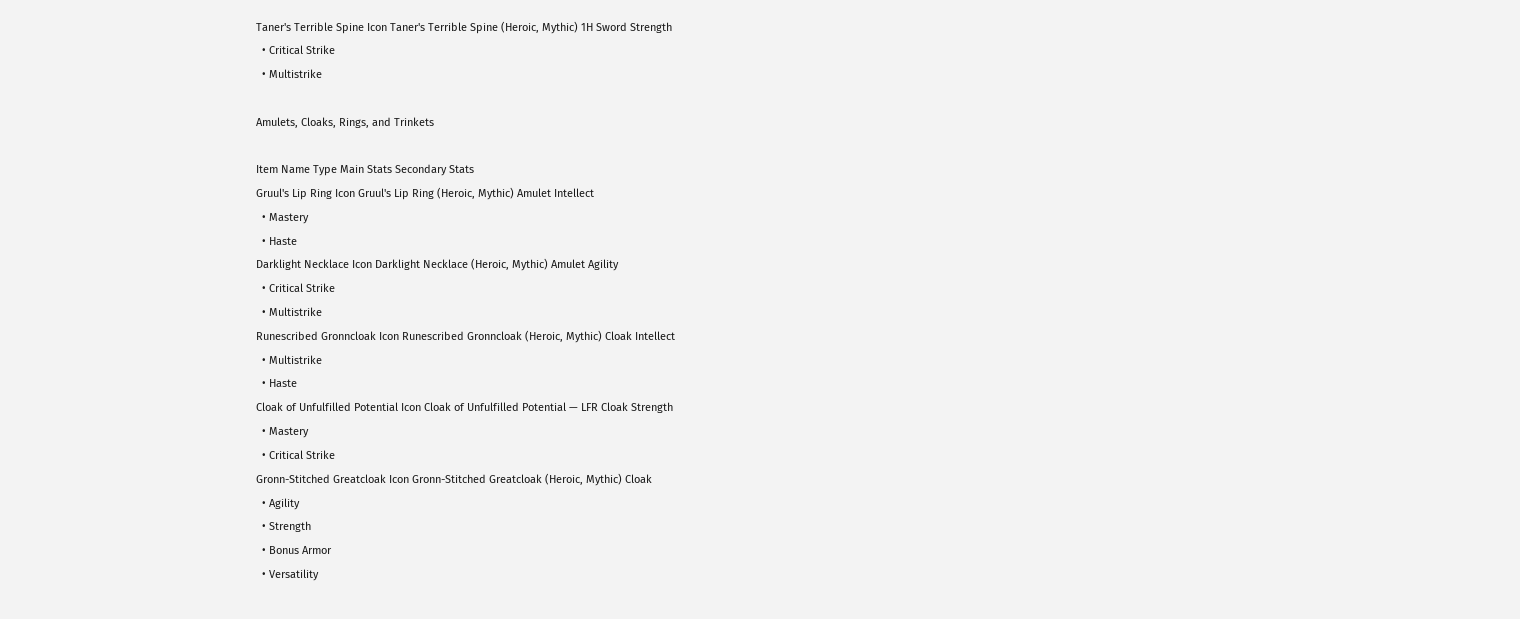Taner's Terrible Spine Icon Taner's Terrible Spine (Heroic, Mythic) 1H Sword Strength
  • Critical Strike
  • Multistrike

Amulets, Cloaks, Rings, and Trinkets

Item Name Type Main Stats Secondary Stats
Gruul's Lip Ring Icon Gruul's Lip Ring (Heroic, Mythic) Amulet Intellect
  • Mastery
  • Haste
Darklight Necklace Icon Darklight Necklace (Heroic, Mythic) Amulet Agility
  • Critical Strike
  • Multistrike
Runescribed Gronncloak Icon Runescribed Gronncloak (Heroic, Mythic) Cloak Intellect
  • Multistrike
  • Haste
Cloak of Unfulfilled Potential Icon Cloak of Unfulfilled Potential — LFR Cloak Strength
  • Mastery
  • Critical Strike
Gronn-Stitched Greatcloak Icon Gronn-Stitched Greatcloak (Heroic, Mythic) Cloak
  • Agility
  • Strength
  • Bonus Armor
  • Versatility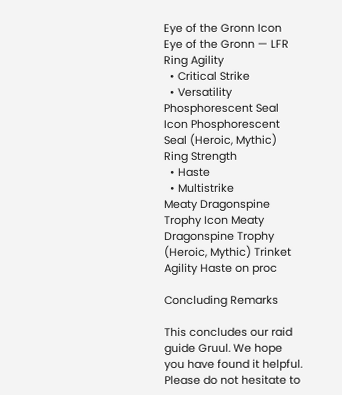Eye of the Gronn Icon Eye of the Gronn — LFR Ring Agility
  • Critical Strike
  • Versatility
Phosphorescent Seal Icon Phosphorescent Seal (Heroic, Mythic) Ring Strength
  • Haste
  • Multistrike
Meaty Dragonspine Trophy Icon Meaty Dragonspine Trophy (Heroic, Mythic) Trinket Agility Haste on proc

Concluding Remarks

This concludes our raid guide Gruul. We hope you have found it helpful. Please do not hesitate to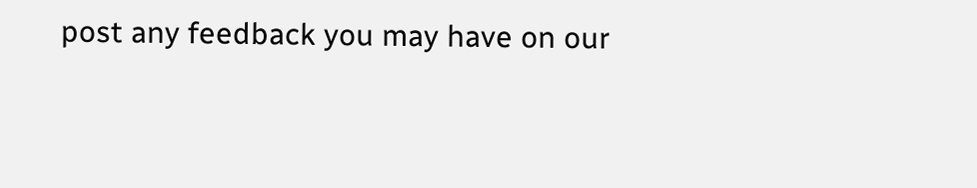post any feedback you may have on our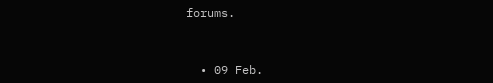forums.



  • 09 Feb.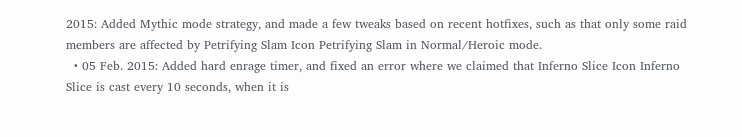2015: Added Mythic mode strategy, and made a few tweaks based on recent hotfixes, such as that only some raid members are affected by Petrifying Slam Icon Petrifying Slam in Normal/Heroic mode.
  • 05 Feb. 2015: Added hard enrage timer, and fixed an error where we claimed that Inferno Slice Icon Inferno Slice is cast every 10 seconds, when it is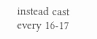instead cast every 16-17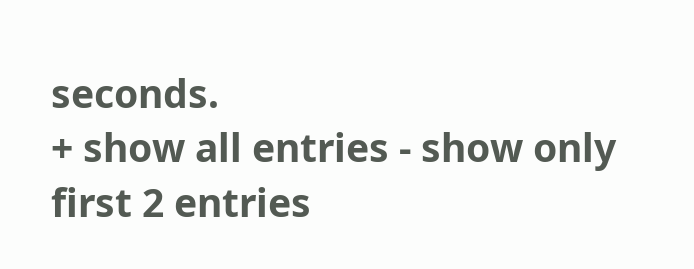seconds.
+ show all entries - show only first 2 entries